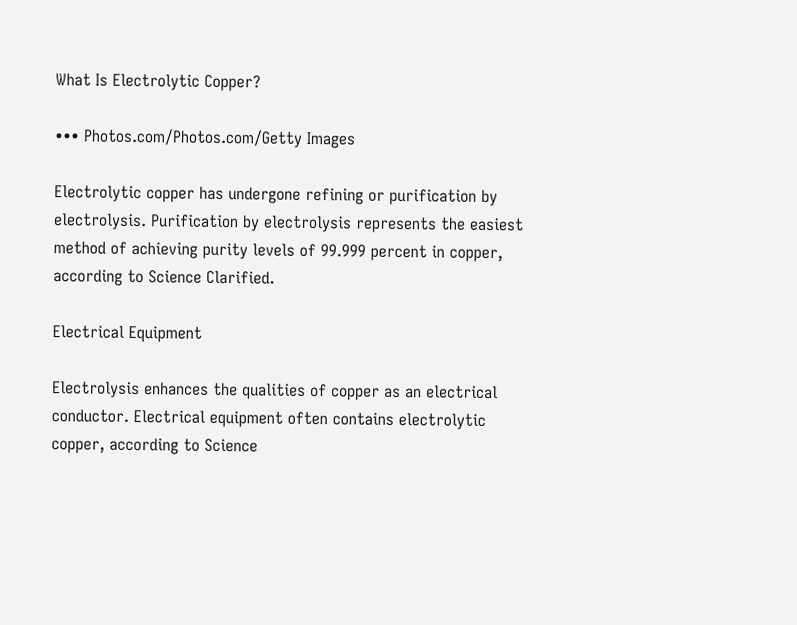What Is Electrolytic Copper?

••• Photos.com/Photos.com/Getty Images

Electrolytic copper has undergone refining or purification by electrolysis. Purification by electrolysis represents the easiest method of achieving purity levels of 99.999 percent in copper, according to Science Clarified.

Electrical Equipment

Electrolysis enhances the qualities of copper as an electrical conductor. Electrical equipment often contains electrolytic copper, according to Science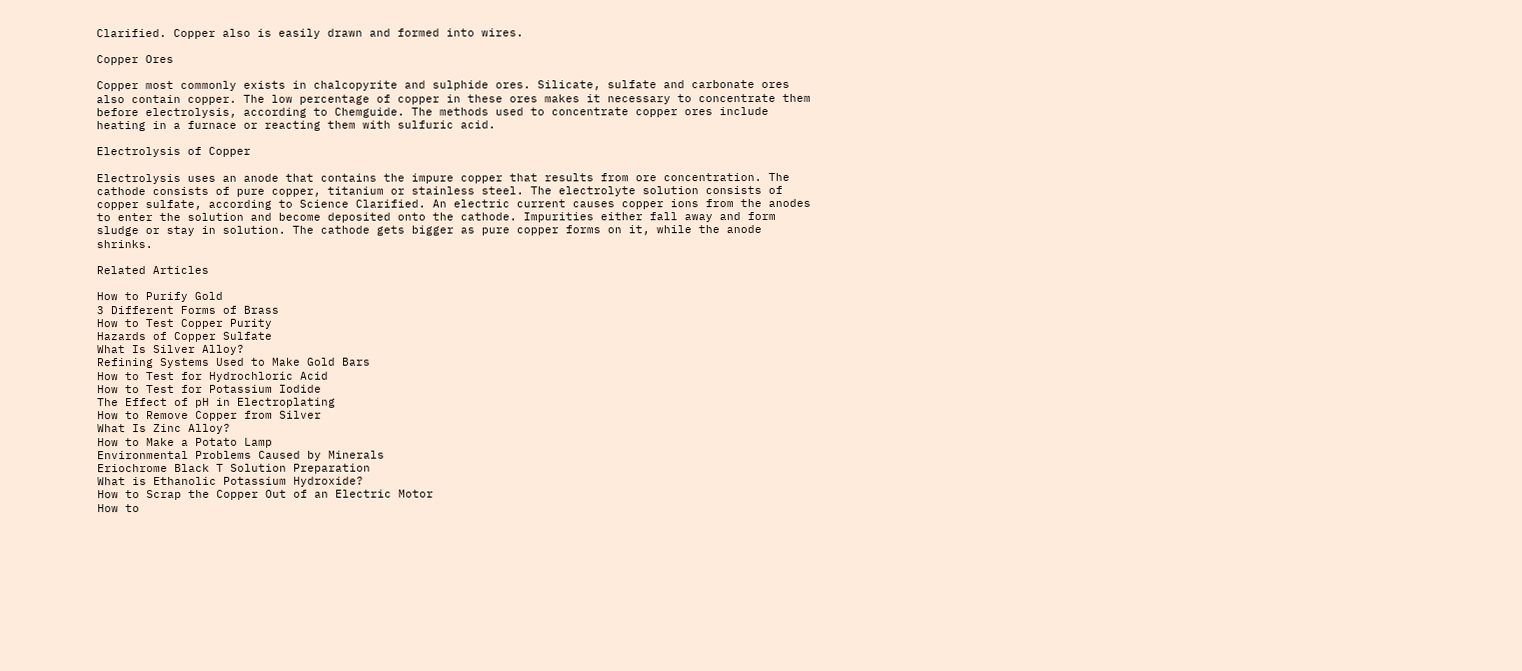Clarified. Copper also is easily drawn and formed into wires.

Copper Ores

Copper most commonly exists in chalcopyrite and sulphide ores. Silicate, sulfate and carbonate ores also contain copper. The low percentage of copper in these ores makes it necessary to concentrate them before electrolysis, according to Chemguide. The methods used to concentrate copper ores include heating in a furnace or reacting them with sulfuric acid.

Electrolysis of Copper

Electrolysis uses an anode that contains the impure copper that results from ore concentration. The cathode consists of pure copper, titanium or stainless steel. The electrolyte solution consists of copper sulfate, according to Science Clarified. An electric current causes copper ions from the anodes to enter the solution and become deposited onto the cathode. Impurities either fall away and form sludge or stay in solution. The cathode gets bigger as pure copper forms on it, while the anode shrinks.

Related Articles

How to Purify Gold
3 Different Forms of Brass
How to Test Copper Purity
Hazards of Copper Sulfate
What Is Silver Alloy?
Refining Systems Used to Make Gold Bars
How to Test for Hydrochloric Acid
How to Test for Potassium Iodide
The Effect of pH in Electroplating
How to Remove Copper from Silver
What Is Zinc Alloy?
How to Make a Potato Lamp
Environmental Problems Caused by Minerals
Eriochrome Black T Solution Preparation
What is Ethanolic Potassium Hydroxide?
How to Scrap the Copper Out of an Electric Motor
How to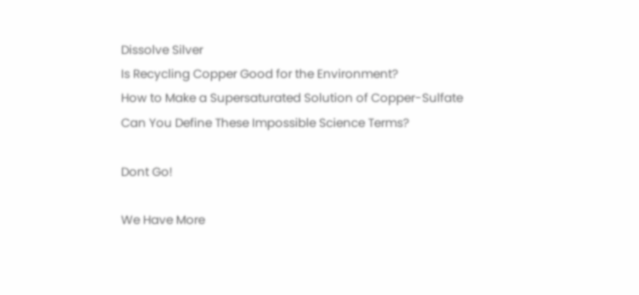Dissolve Silver
Is Recycling Copper Good for the Environment?
How to Make a Supersaturated Solution of Copper-Sulfate
Can You Define These Impossible Science Terms?

Dont Go!

We Have More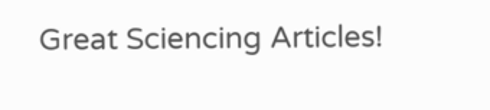Great Sciencing Articles!